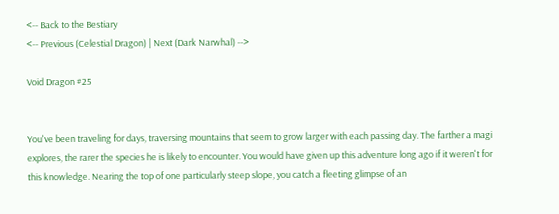<-- Back to the Bestiary
<-- Previous (Celestial Dragon) | Next (Dark Narwhal) -->

Void Dragon #25


You've been traveling for days, traversing mountains that seem to grow larger with each passing day. The farther a magi explores, the rarer the species he is likely to encounter. You would have given up this adventure long ago if it weren't for this knowledge. Nearing the top of one particularly steep slope, you catch a fleeting glimpse of an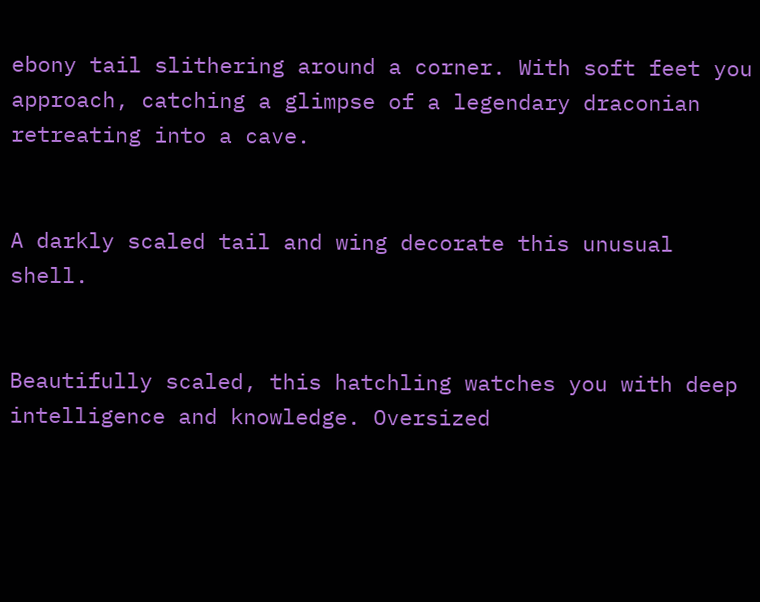ebony tail slithering around a corner. With soft feet you approach, catching a glimpse of a legendary draconian retreating into a cave.


A darkly scaled tail and wing decorate this unusual shell.


Beautifully scaled, this hatchling watches you with deep intelligence and knowledge. Oversized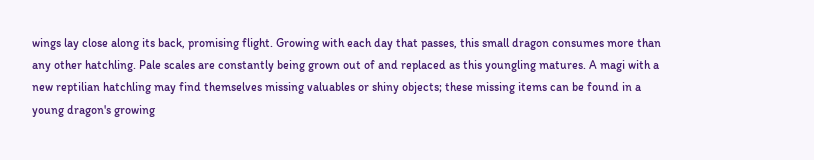wings lay close along its back, promising flight. Growing with each day that passes, this small dragon consumes more than any other hatchling. Pale scales are constantly being grown out of and replaced as this youngling matures. A magi with a new reptilian hatchling may find themselves missing valuables or shiny objects; these missing items can be found in a young dragon's growing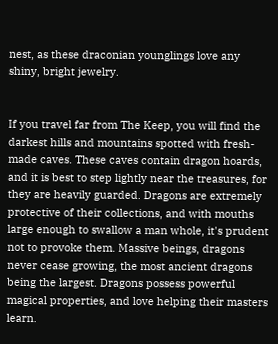nest, as these draconian younglings love any shiny, bright jewelry.


If you travel far from The Keep, you will find the darkest hills and mountains spotted with fresh-made caves. These caves contain dragon hoards, and it is best to step lightly near the treasures, for they are heavily guarded. Dragons are extremely protective of their collections, and with mouths large enough to swallow a man whole, it's prudent not to provoke them. Massive beings, dragons never cease growing, the most ancient dragons being the largest. Dragons possess powerful magical properties, and love helping their masters learn.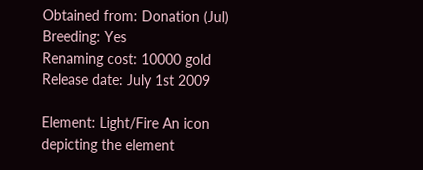Obtained from: Donation (Jul)
Breeding: Yes
Renaming cost: 10000 gold
Release date: July 1st 2009

Element: Light/Fire An icon depicting the element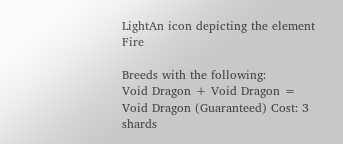LightAn icon depicting the element Fire

Breeds with the following:
Void Dragon + Void Dragon = Void Dragon (Guaranteed) Cost: 3 shards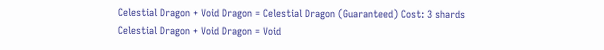Celestial Dragon + Void Dragon = Celestial Dragon (Guaranteed) Cost: 3 shards
Celestial Dragon + Void Dragon = Void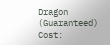Dragon (Guaranteed) Cost: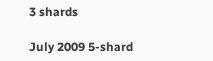3 shards

July 2009 5-shard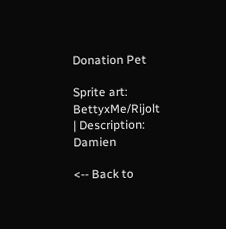Donation Pet

Sprite art: BettyxMe/Rijolt | Description: Damien

<-- Back to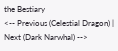the Bestiary
<-- Previous (Celestial Dragon) | Next (Dark Narwhal) -->